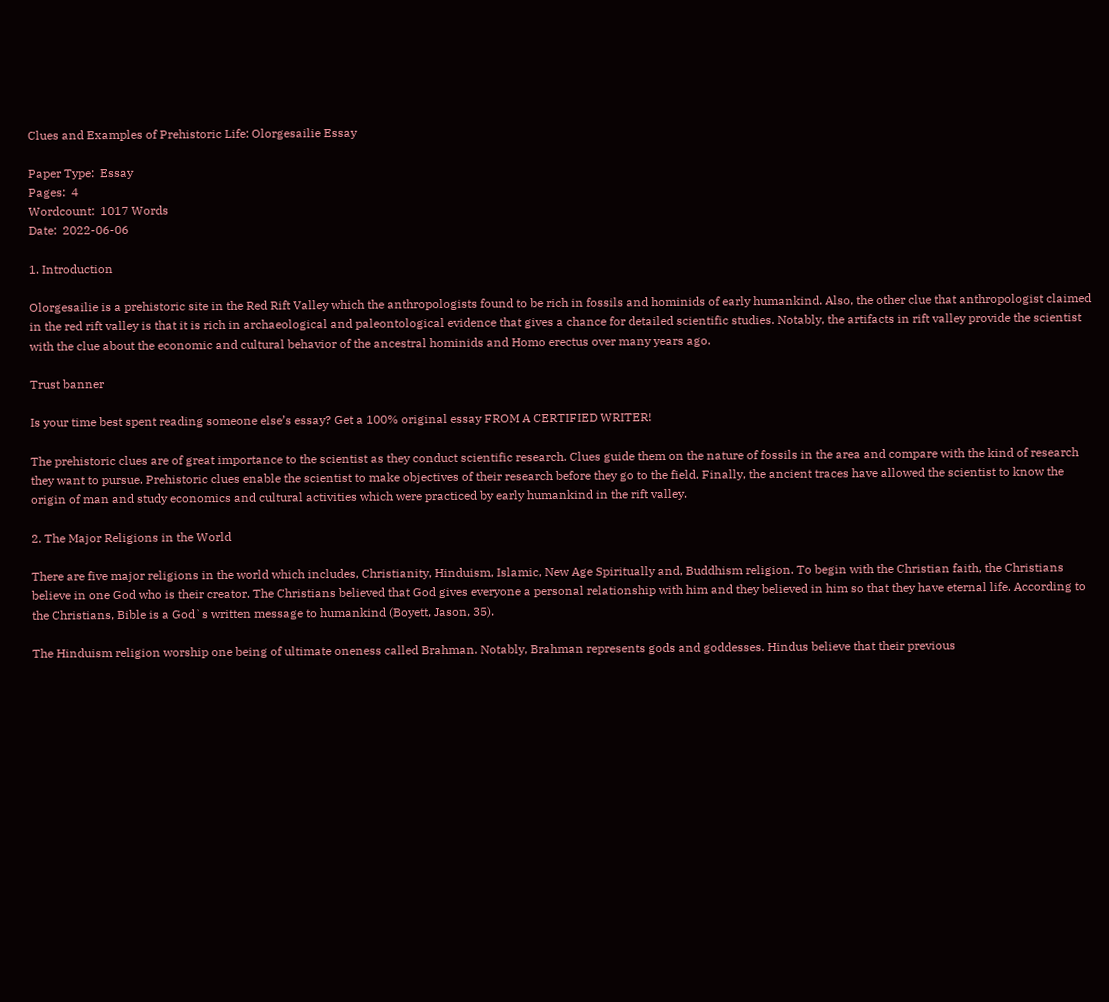Clues and Examples of Prehistoric Life: Olorgesailie Essay

Paper Type:  Essay
Pages:  4
Wordcount:  1017 Words
Date:  2022-06-06

1. Introduction

Olorgesailie is a prehistoric site in the Red Rift Valley which the anthropologists found to be rich in fossils and hominids of early humankind. Also, the other clue that anthropologist claimed in the red rift valley is that it is rich in archaeological and paleontological evidence that gives a chance for detailed scientific studies. Notably, the artifacts in rift valley provide the scientist with the clue about the economic and cultural behavior of the ancestral hominids and Homo erectus over many years ago.

Trust banner

Is your time best spent reading someone else’s essay? Get a 100% original essay FROM A CERTIFIED WRITER!

The prehistoric clues are of great importance to the scientist as they conduct scientific research. Clues guide them on the nature of fossils in the area and compare with the kind of research they want to pursue. Prehistoric clues enable the scientist to make objectives of their research before they go to the field. Finally, the ancient traces have allowed the scientist to know the origin of man and study economics and cultural activities which were practiced by early humankind in the rift valley.

2. The Major Religions in the World

There are five major religions in the world which includes, Christianity, Hinduism, Islamic, New Age Spiritually and, Buddhism religion. To begin with the Christian faith, the Christians believe in one God who is their creator. The Christians believed that God gives everyone a personal relationship with him and they believed in him so that they have eternal life. According to the Christians, Bible is a God`s written message to humankind (Boyett, Jason, 35).

The Hinduism religion worship one being of ultimate oneness called Brahman. Notably, Brahman represents gods and goddesses. Hindus believe that their previous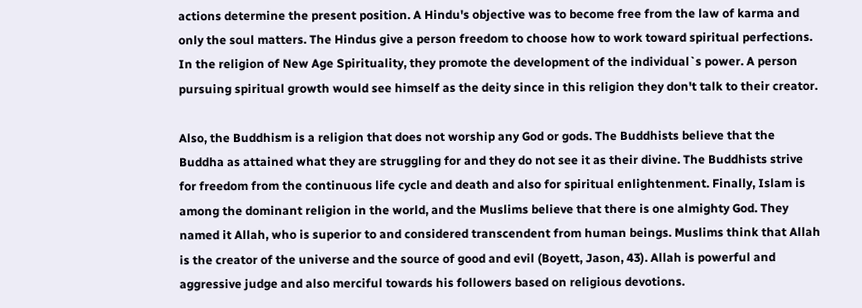actions determine the present position. A Hindu's objective was to become free from the law of karma and only the soul matters. The Hindus give a person freedom to choose how to work toward spiritual perfections. In the religion of New Age Spirituality, they promote the development of the individual`s power. A person pursuing spiritual growth would see himself as the deity since in this religion they don't talk to their creator.

Also, the Buddhism is a religion that does not worship any God or gods. The Buddhists believe that the Buddha as attained what they are struggling for and they do not see it as their divine. The Buddhists strive for freedom from the continuous life cycle and death and also for spiritual enlightenment. Finally, Islam is among the dominant religion in the world, and the Muslims believe that there is one almighty God. They named it Allah, who is superior to and considered transcendent from human beings. Muslims think that Allah is the creator of the universe and the source of good and evil (Boyett, Jason, 43). Allah is powerful and aggressive judge and also merciful towards his followers based on religious devotions.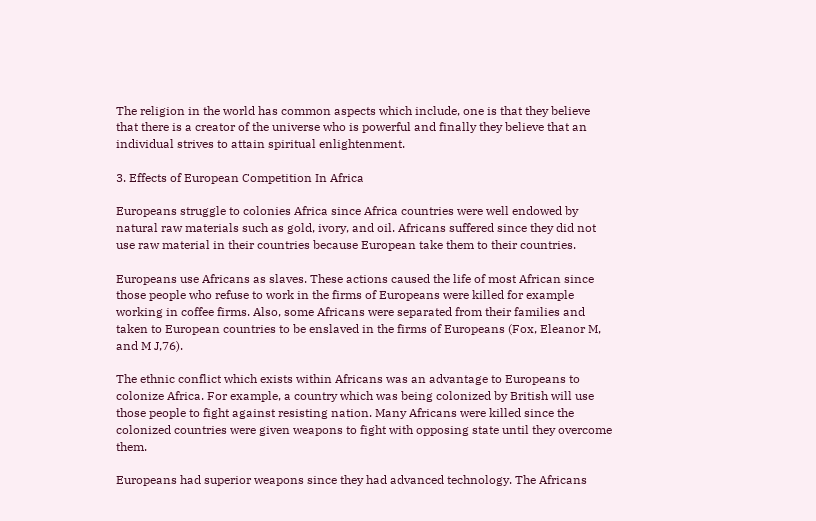The religion in the world has common aspects which include, one is that they believe that there is a creator of the universe who is powerful and finally they believe that an individual strives to attain spiritual enlightenment.

3. Effects of European Competition In Africa

Europeans struggle to colonies Africa since Africa countries were well endowed by natural raw materials such as gold, ivory, and oil. Africans suffered since they did not use raw material in their countries because European take them to their countries.

Europeans use Africans as slaves. These actions caused the life of most African since those people who refuse to work in the firms of Europeans were killed for example working in coffee firms. Also, some Africans were separated from their families and taken to European countries to be enslaved in the firms of Europeans (Fox, Eleanor M, and M J,76).

The ethnic conflict which exists within Africans was an advantage to Europeans to colonize Africa. For example, a country which was being colonized by British will use those people to fight against resisting nation. Many Africans were killed since the colonized countries were given weapons to fight with opposing state until they overcome them.

Europeans had superior weapons since they had advanced technology. The Africans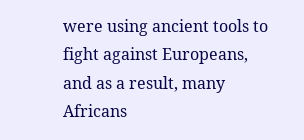were using ancient tools to fight against Europeans, and as a result, many Africans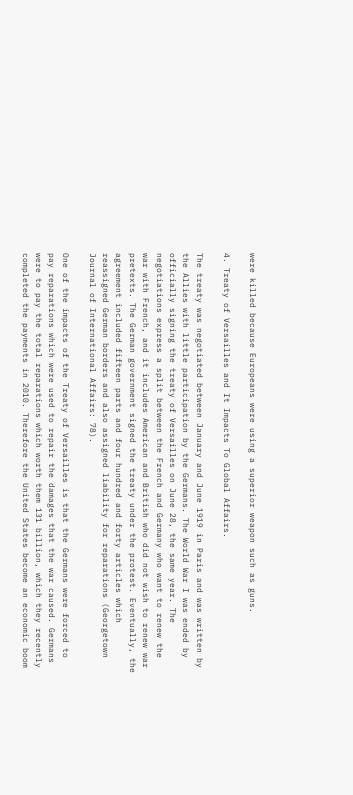were killed because Europeans were using a superior weapon such as guns.

4. Treaty of Versailles and It Impacts To Global Affairs.

The treaty was negotiated between January and June 1919 in Paris and was written by the Allies with little participation by the Germans. The World War I was ended by officially signing the treaty of Versailles on June 28, the same year. The negotiations express a split between the French and Germany who want to renew the war with French, and it includes American and British who did not wish to renew war pretexts. The German government signed the treaty under the protest. Eventually, the agreement included fifteen parts and four hundred and forty articles which reassigned German borders and also assigned liability for reparations (Georgetown Journal of International Affairs: 78).

One of the impacts of the Treaty of Versailles is that the Germans were forced to pay reparations which were used to repair the damages that the war caused. Germans were to pay the total reparations which worth them 131 billion, which they recently completed the payments in 2010. Therefore the United States become an economic boom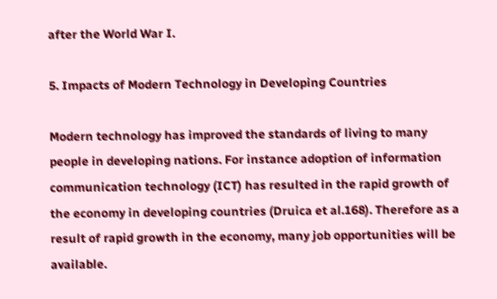after the World War I.

5. Impacts of Modern Technology in Developing Countries

Modern technology has improved the standards of living to many people in developing nations. For instance adoption of information communication technology (ICT) has resulted in the rapid growth of the economy in developing countries (Druica et al.168). Therefore as a result of rapid growth in the economy, many job opportunities will be available.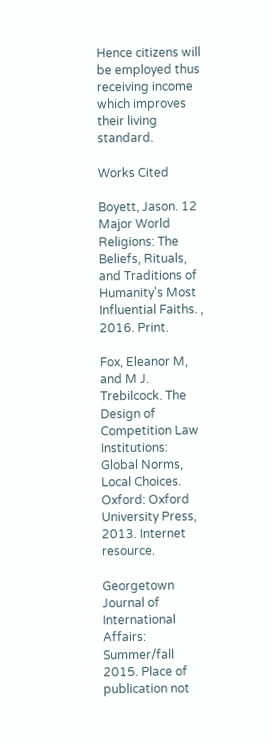Hence citizens will be employed thus receiving income which improves their living standard.

Works Cited

Boyett, Jason. 12 Major World Religions: The Beliefs, Rituals, and Traditions of Humanity's Most Influential Faiths. , 2016. Print.

Fox, Eleanor M, and M J. Trebilcock. The Design of Competition Law Institutions: Global Norms, Local Choices. Oxford: Oxford University Press, 2013. Internet resource.

Georgetown Journal of International Affairs: Summer/fall 2015. Place of publication not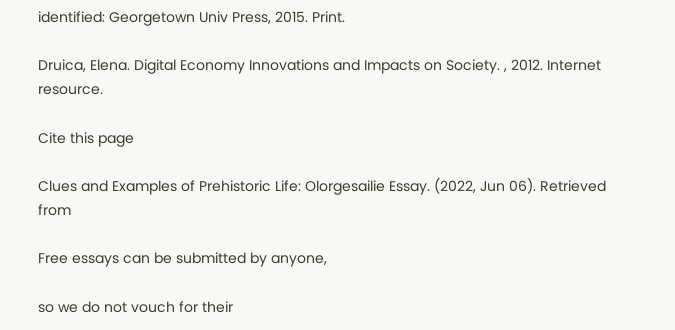identified: Georgetown Univ Press, 2015. Print.

Druica, Elena. Digital Economy Innovations and Impacts on Society. , 2012. Internet resource.

Cite this page

Clues and Examples of Prehistoric Life: Olorgesailie Essay. (2022, Jun 06). Retrieved from

Free essays can be submitted by anyone,

so we do not vouch for their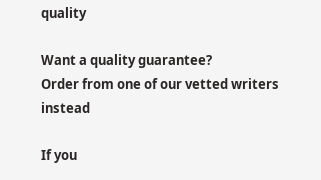quality

Want a quality guarantee?
Order from one of our vetted writers instead

If you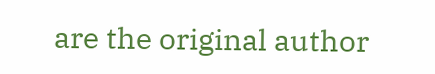are the original author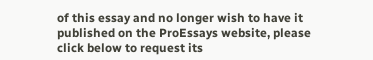of this essay and no longer wish to have it published on the ProEssays website, please click below to request its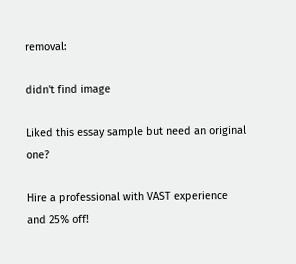removal:

didn't find image

Liked this essay sample but need an original one?

Hire a professional with VAST experience and 25% off!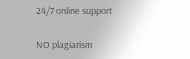24/7 online support

NO plagiarism